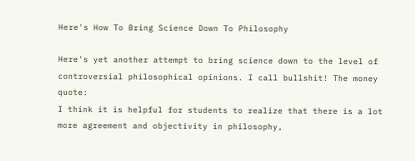Here's How To Bring Science Down To Philosophy

Here's yet another attempt to bring science down to the level of controversial philosophical opinions. I call bullshit! The money quote:
I think it is helpful for students to realize that there is a lot more agreement and objectivity in philosophy,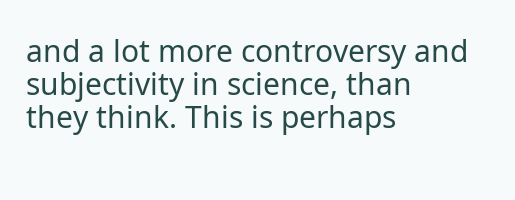and a lot more controversy and subjectivity in science, than they think. This is perhaps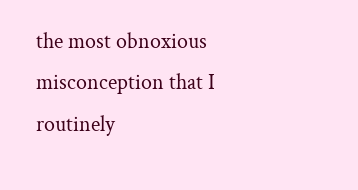the most obnoxious misconception that I routinely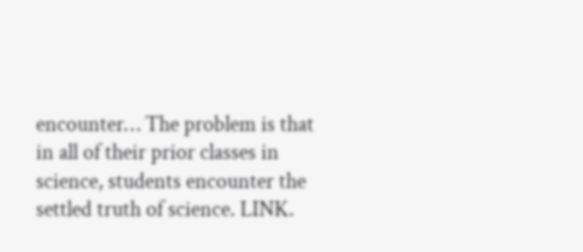encounter… The problem is that in all of their prior classes in science, students encounter the settled truth of science. LINK.